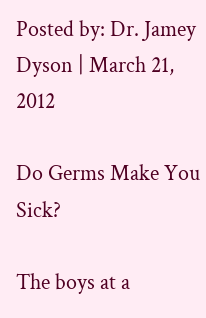Posted by: Dr. Jamey Dyson | March 21, 2012

Do Germs Make You Sick?

The boys at a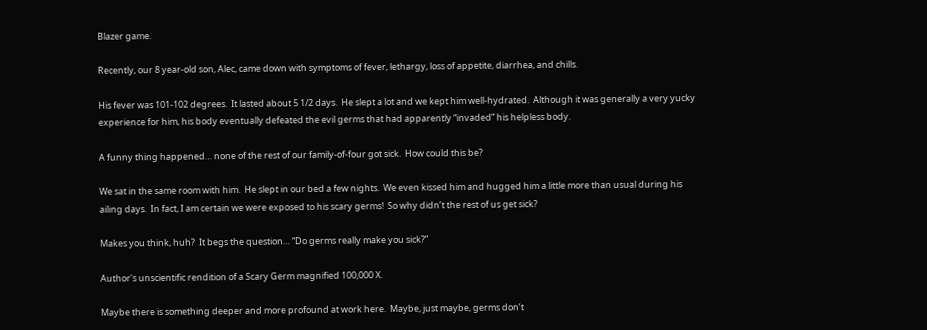Blazer game.

Recently, our 8 year-old son, Alec, came down with symptoms of fever, lethargy, loss of appetite, diarrhea, and chills.

His fever was 101-102 degrees.  It lasted about 5 1/2 days.  He slept a lot and we kept him well-hydrated.  Although it was generally a very yucky experience for him, his body eventually defeated the evil germs that had apparently “invaded” his helpless body.

A funny thing happened… none of the rest of our family-of-four got sick.  How could this be?

We sat in the same room with him.  He slept in our bed a few nights.  We even kissed him and hugged him a little more than usual during his ailing days.  In fact, I am certain we were exposed to his scary germs!  So why didn’t the rest of us get sick?

Makes you think, huh?  It begs the question… “Do germs really make you sick?”

Author's unscientific rendition of a Scary Germ magnified 100,000 X.

Maybe there is something deeper and more profound at work here.  Maybe, just maybe, germs don’t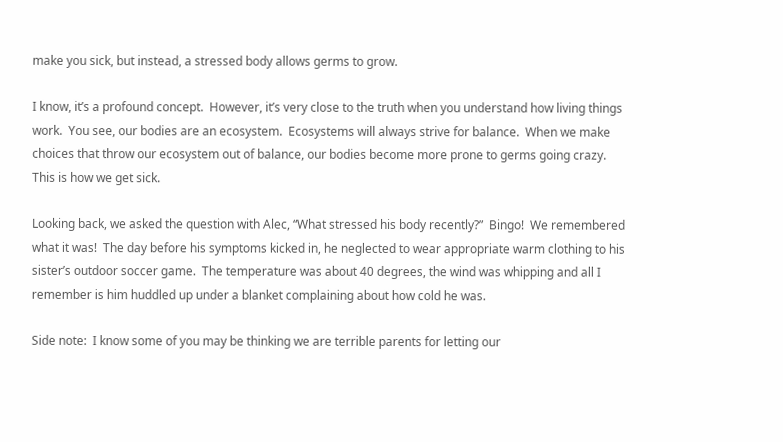make you sick, but instead, a stressed body allows germs to grow.

I know, it’s a profound concept.  However, it’s very close to the truth when you understand how living things work.  You see, our bodies are an ecosystem.  Ecosystems will always strive for balance.  When we make choices that throw our ecosystem out of balance, our bodies become more prone to germs going crazy.  This is how we get sick.

Looking back, we asked the question with Alec, “What stressed his body recently?”  Bingo!  We remembered what it was!  The day before his symptoms kicked in, he neglected to wear appropriate warm clothing to his sister’s outdoor soccer game.  The temperature was about 40 degrees, the wind was whipping and all I remember is him huddled up under a blanket complaining about how cold he was.

Side note:  I know some of you may be thinking we are terrible parents for letting our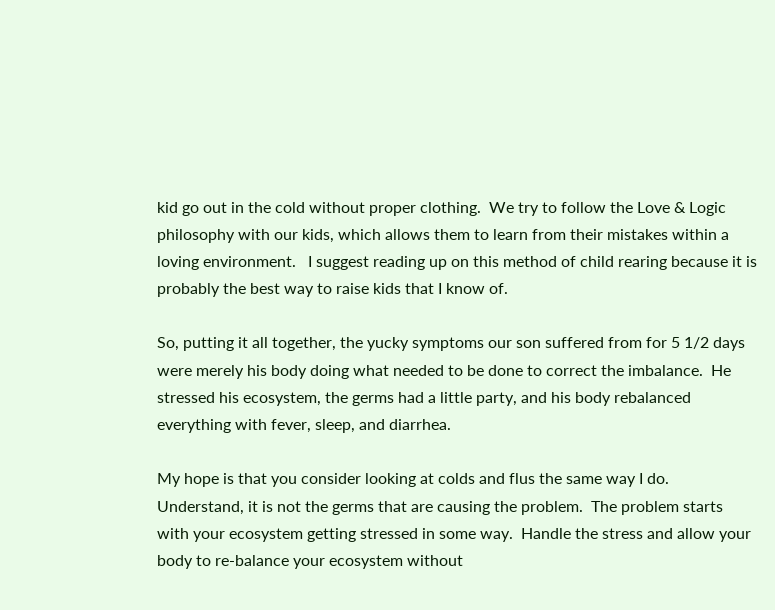kid go out in the cold without proper clothing.  We try to follow the Love & Logic philosophy with our kids, which allows them to learn from their mistakes within a loving environment.   I suggest reading up on this method of child rearing because it is probably the best way to raise kids that I know of.

So, putting it all together, the yucky symptoms our son suffered from for 5 1/2 days were merely his body doing what needed to be done to correct the imbalance.  He stressed his ecosystem, the germs had a little party, and his body rebalanced everything with fever, sleep, and diarrhea.

My hope is that you consider looking at colds and flus the same way I do.  Understand, it is not the germs that are causing the problem.  The problem starts with your ecosystem getting stressed in some way.  Handle the stress and allow your body to re-balance your ecosystem without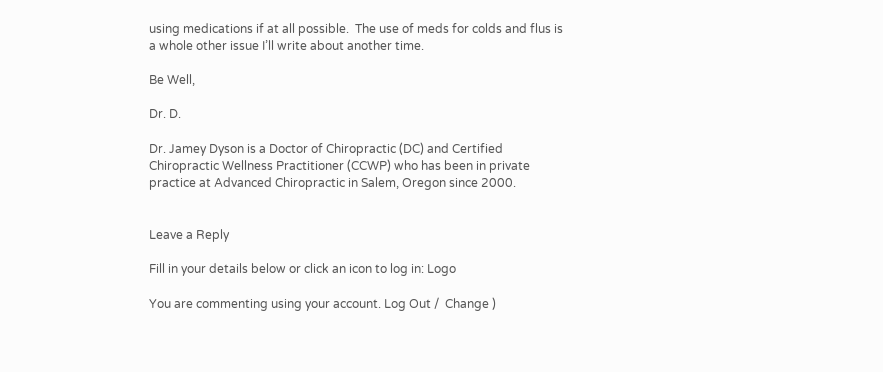using medications if at all possible.  The use of meds for colds and flus is a whole other issue I’ll write about another time.

Be Well,

Dr. D.

Dr. Jamey Dyson is a Doctor of Chiropractic (DC) and Certified Chiropractic Wellness Practitioner (CCWP) who has been in private practice at Advanced Chiropractic in Salem, Oregon since 2000.


Leave a Reply

Fill in your details below or click an icon to log in: Logo

You are commenting using your account. Log Out /  Change )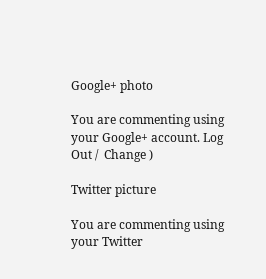Google+ photo

You are commenting using your Google+ account. Log Out /  Change )

Twitter picture

You are commenting using your Twitter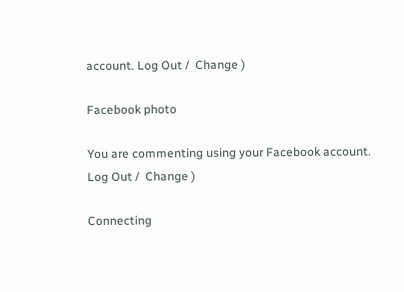account. Log Out /  Change )

Facebook photo

You are commenting using your Facebook account. Log Out /  Change )

Connecting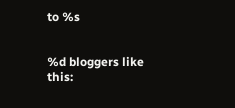to %s


%d bloggers like this: